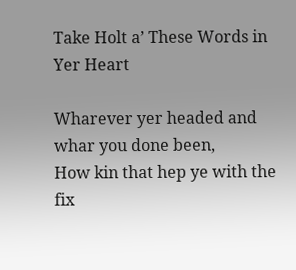Take Holt a’ These Words in Yer Heart

Wharever yer headed and whar you done been,
How kin that hep ye with the fix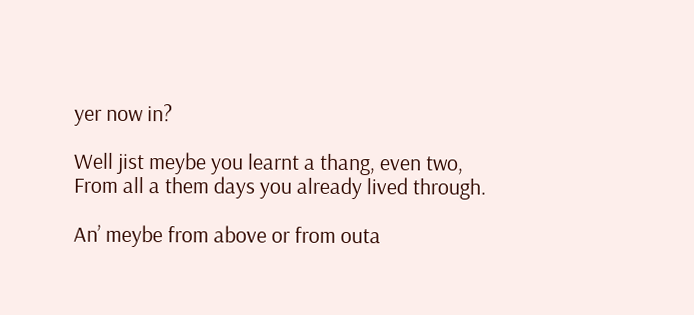yer now in?

Well jist meybe you learnt a thang, even two,
From all a them days you already lived through.

An’ meybe from above or from outa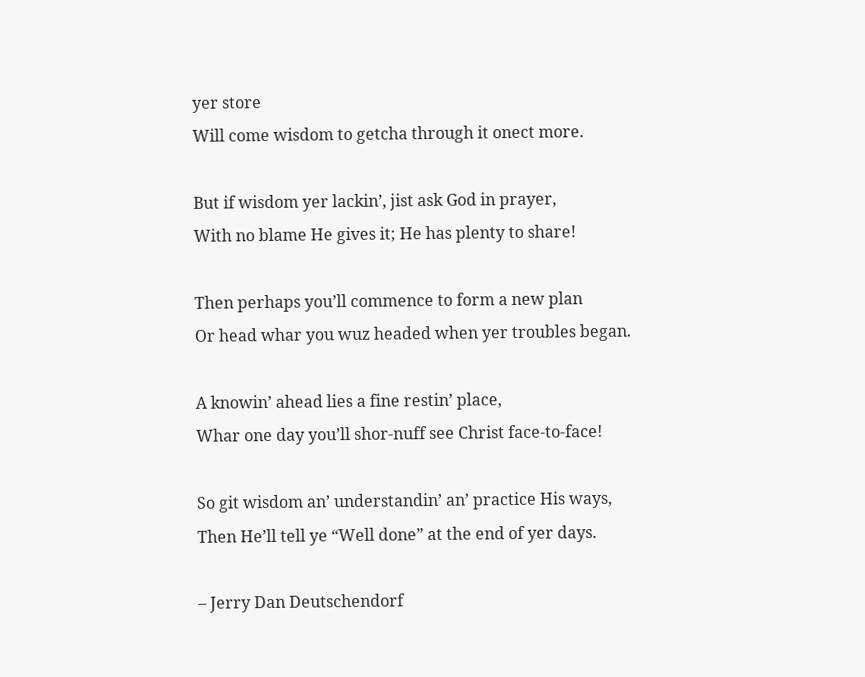yer store
Will come wisdom to getcha through it onect more.

But if wisdom yer lackin’, jist ask God in prayer,
With no blame He gives it; He has plenty to share!

Then perhaps you’ll commence to form a new plan
Or head whar you wuz headed when yer troubles began.

A knowin’ ahead lies a fine restin’ place,
Whar one day you’ll shor-nuff see Christ face-to-face!

So git wisdom an’ understandin’ an’ practice His ways,
Then He’ll tell ye “Well done” at the end of yer days.

– Jerry Dan Deutschendorf